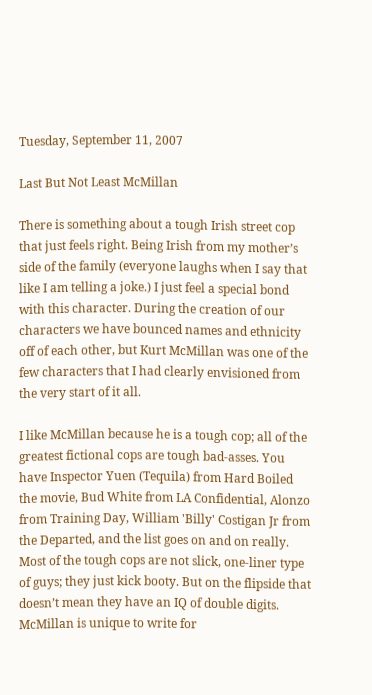Tuesday, September 11, 2007

Last But Not Least McMillan

There is something about a tough Irish street cop that just feels right. Being Irish from my mother’s side of the family (everyone laughs when I say that like I am telling a joke.) I just feel a special bond with this character. During the creation of our characters we have bounced names and ethnicity off of each other, but Kurt McMillan was one of the few characters that I had clearly envisioned from the very start of it all.

I like McMillan because he is a tough cop; all of the greatest fictional cops are tough bad-asses. You have Inspector Yuen (Tequila) from Hard Boiled the movie, Bud White from LA Confidential, Alonzo from Training Day, William 'Billy' Costigan Jr from the Departed, and the list goes on and on really. Most of the tough cops are not slick, one-liner type of guys; they just kick booty. But on the flipside that doesn’t mean they have an IQ of double digits. McMillan is unique to write for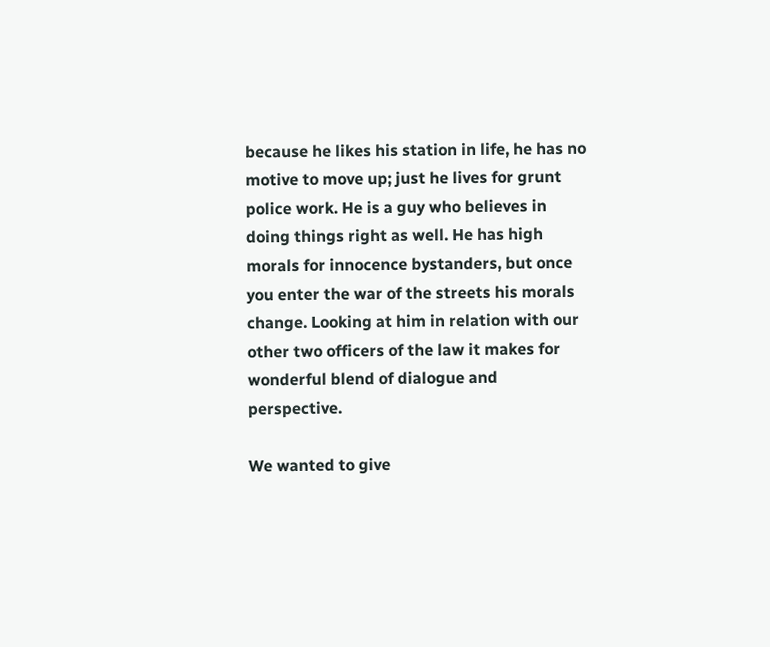because he likes his station in life, he has no motive to move up; just he lives for grunt police work. He is a guy who believes in doing things right as well. He has high morals for innocence bystanders, but once you enter the war of the streets his morals change. Looking at him in relation with our other two officers of the law it makes for wonderful blend of dialogue and perspective.

We wanted to give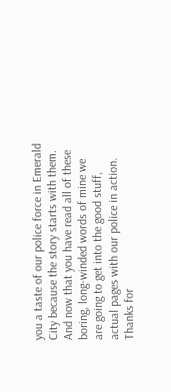you a taste of our police force in Emerald City because the story starts with them. And now that you have read all of these boring, long-winded words of mine we are going to get into the good stuff, actual pages with our police in action. Thanks for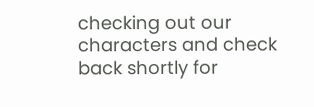checking out our characters and check back shortly for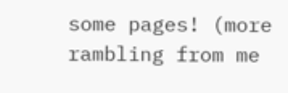some pages! (more rambling from me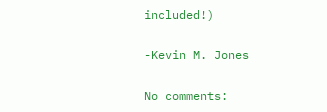included!)

-Kevin M. Jones

No comments: